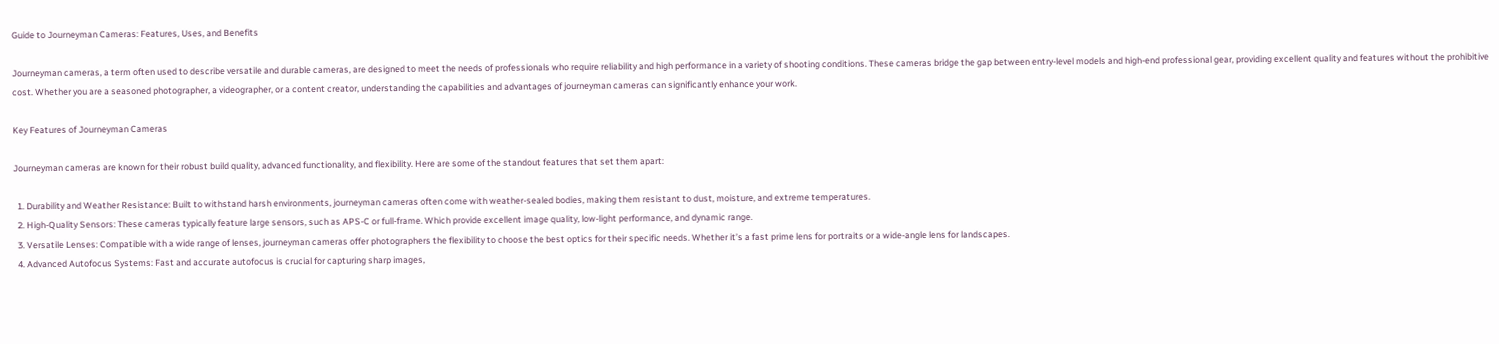Guide to Journeyman Cameras: Features, Uses, and Benefits

Journeyman cameras, a term often used to describe versatile and durable cameras, are designed to meet the needs of professionals who require reliability and high performance in a variety of shooting conditions. These cameras bridge the gap between entry-level models and high-end professional gear, providing excellent quality and features without the prohibitive cost. Whether you are a seasoned photographer, a videographer, or a content creator, understanding the capabilities and advantages of journeyman cameras can significantly enhance your work.

Key Features of Journeyman Cameras

Journeyman cameras are known for their robust build quality, advanced functionality, and flexibility. Here are some of the standout features that set them apart:

  1. Durability and Weather Resistance: Built to withstand harsh environments, journeyman cameras often come with weather-sealed bodies, making them resistant to dust, moisture, and extreme temperatures.
  2. High-Quality Sensors: These cameras typically feature large sensors, such as APS-C or full-frame. Which provide excellent image quality, low-light performance, and dynamic range.
  3. Versatile Lenses: Compatible with a wide range of lenses, journeyman cameras offer photographers the flexibility to choose the best optics for their specific needs. Whether it’s a fast prime lens for portraits or a wide-angle lens for landscapes.
  4. Advanced Autofocus Systems: Fast and accurate autofocus is crucial for capturing sharp images,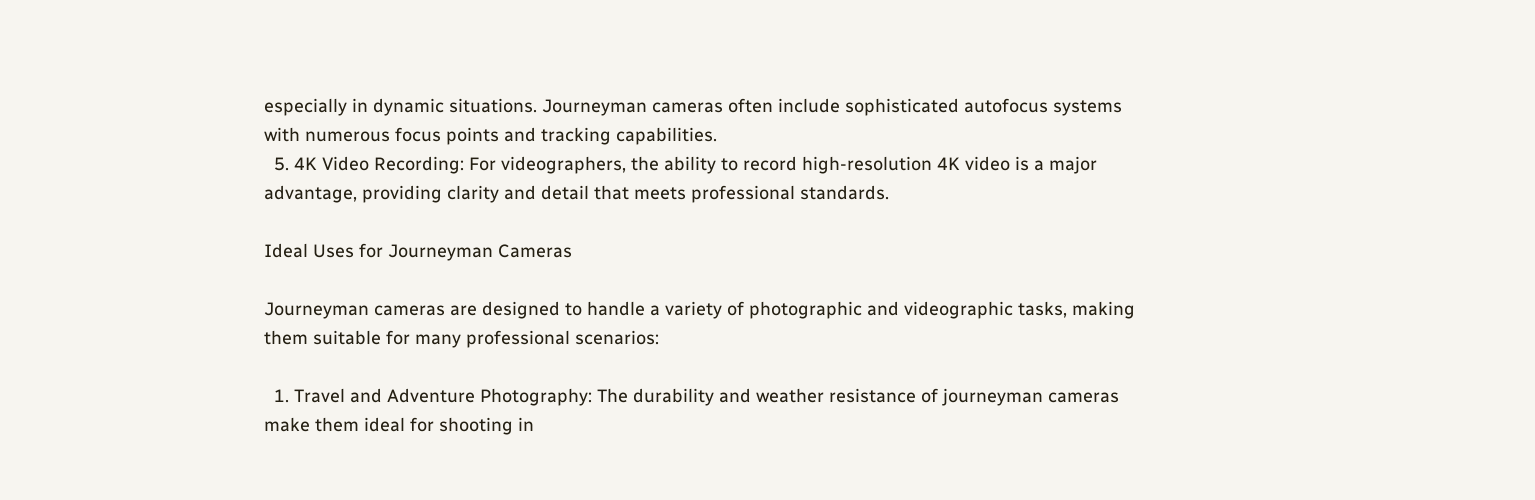especially in dynamic situations. Journeyman cameras often include sophisticated autofocus systems with numerous focus points and tracking capabilities.
  5. 4K Video Recording: For videographers, the ability to record high-resolution 4K video is a major advantage, providing clarity and detail that meets professional standards.

Ideal Uses for Journeyman Cameras

Journeyman cameras are designed to handle a variety of photographic and videographic tasks, making them suitable for many professional scenarios:

  1. Travel and Adventure Photography: The durability and weather resistance of journeyman cameras make them ideal for shooting in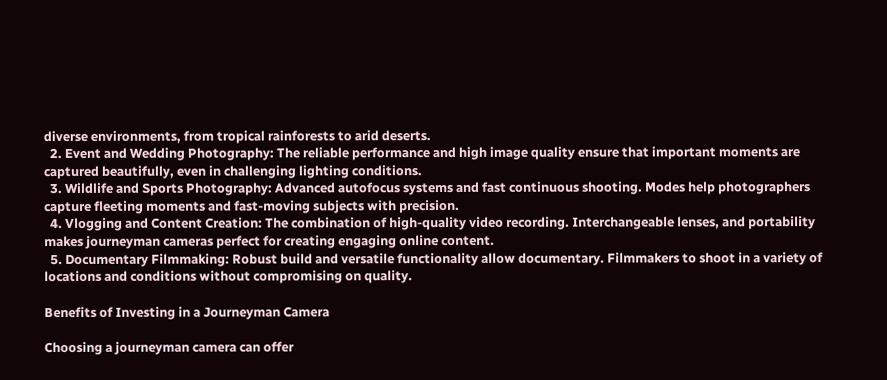diverse environments, from tropical rainforests to arid deserts.
  2. Event and Wedding Photography: The reliable performance and high image quality ensure that important moments are captured beautifully, even in challenging lighting conditions.
  3. Wildlife and Sports Photography: Advanced autofocus systems and fast continuous shooting. Modes help photographers capture fleeting moments and fast-moving subjects with precision.
  4. Vlogging and Content Creation: The combination of high-quality video recording. Interchangeable lenses, and portability makes journeyman cameras perfect for creating engaging online content.
  5. Documentary Filmmaking: Robust build and versatile functionality allow documentary. Filmmakers to shoot in a variety of locations and conditions without compromising on quality.

Benefits of Investing in a Journeyman Camera

Choosing a journeyman camera can offer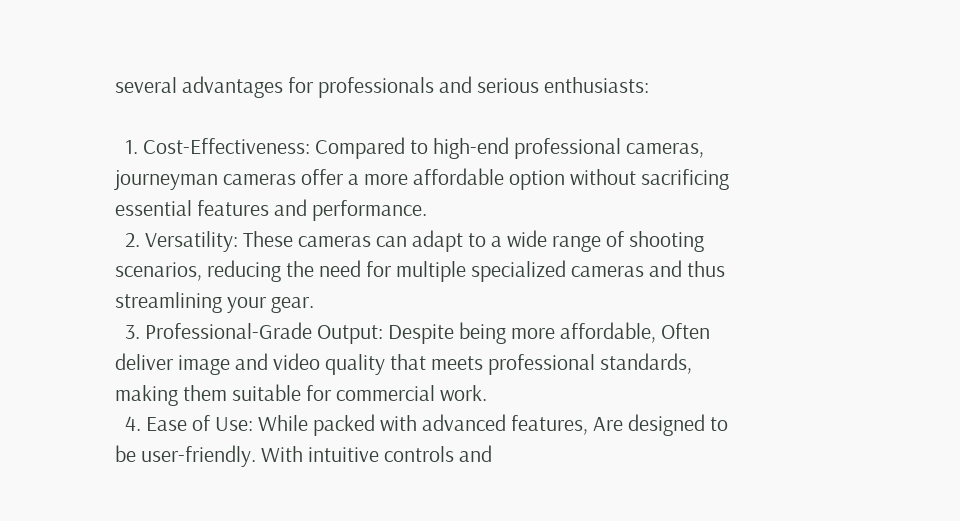several advantages for professionals and serious enthusiasts:

  1. Cost-Effectiveness: Compared to high-end professional cameras, journeyman cameras offer a more affordable option without sacrificing essential features and performance.
  2. Versatility: These cameras can adapt to a wide range of shooting scenarios, reducing the need for multiple specialized cameras and thus streamlining your gear.
  3. Professional-Grade Output: Despite being more affordable, Often deliver image and video quality that meets professional standards, making them suitable for commercial work.
  4. Ease of Use: While packed with advanced features, Are designed to be user-friendly. With intuitive controls and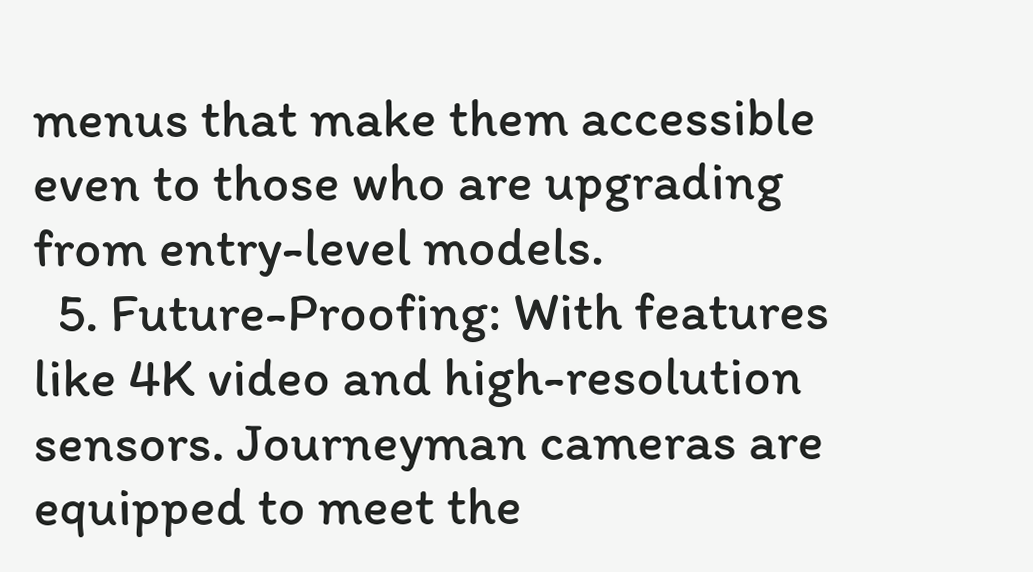menus that make them accessible even to those who are upgrading from entry-level models.
  5. Future-Proofing: With features like 4K video and high-resolution sensors. Journeyman cameras are equipped to meet the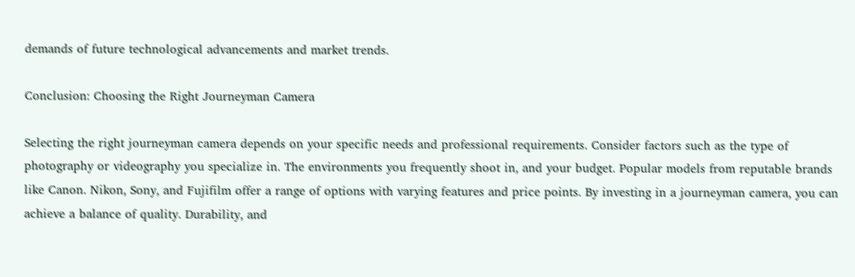demands of future technological advancements and market trends.

Conclusion: Choosing the Right Journeyman Camera

Selecting the right journeyman camera depends on your specific needs and professional requirements. Consider factors such as the type of photography or videography you specialize in. The environments you frequently shoot in, and your budget. Popular models from reputable brands like Canon. Nikon, Sony, and Fujifilm offer a range of options with varying features and price points. By investing in a journeyman camera, you can achieve a balance of quality. Durability, and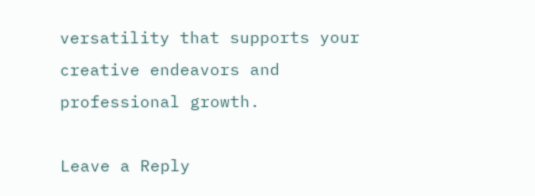versatility that supports your creative endeavors and professional growth.

Leave a Reply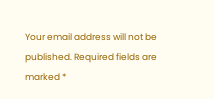Your email address will not be published. Required fields are marked *